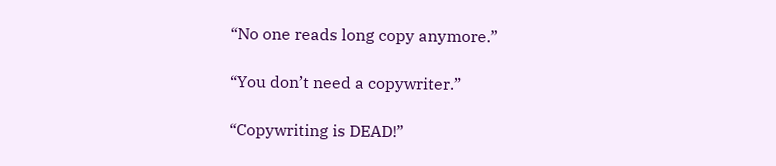“No one reads long copy anymore.”

“You don’t need a copywriter.”

“Copywriting is DEAD!”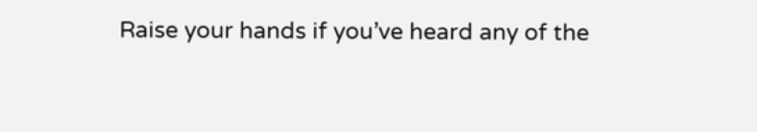Raise your hands if you’ve heard any of the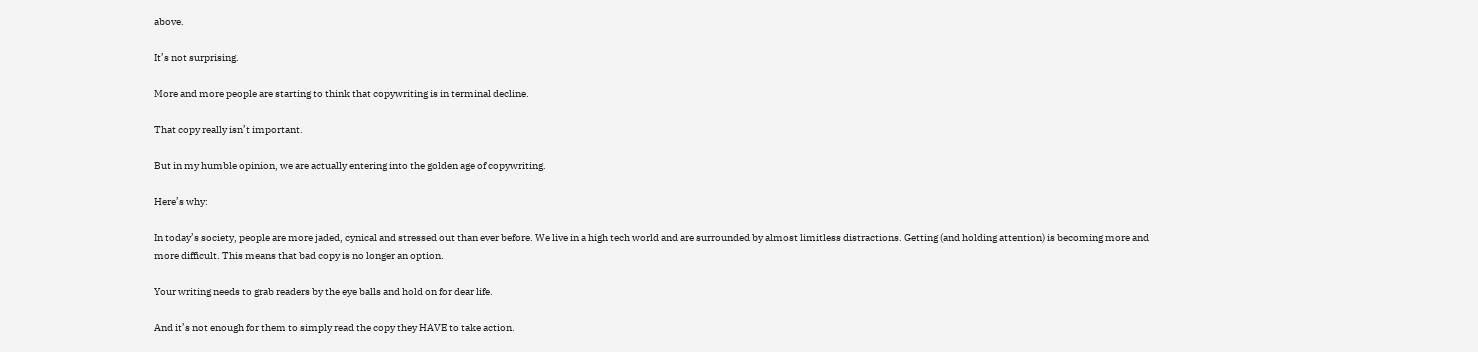above.

It’s not surprising.

More and more people are starting to think that copywriting is in terminal decline.

That copy really isn’t important.

But in my humble opinion, we are actually entering into the golden age of copywriting.

Here’s why:

In today’s society, people are more jaded, cynical and stressed out than ever before. We live in a high tech world and are surrounded by almost limitless distractions. Getting (and holding attention) is becoming more and more difficult. This means that bad copy is no longer an option.

Your writing needs to grab readers by the eye balls and hold on for dear life.

And it’s not enough for them to simply read the copy they HAVE to take action.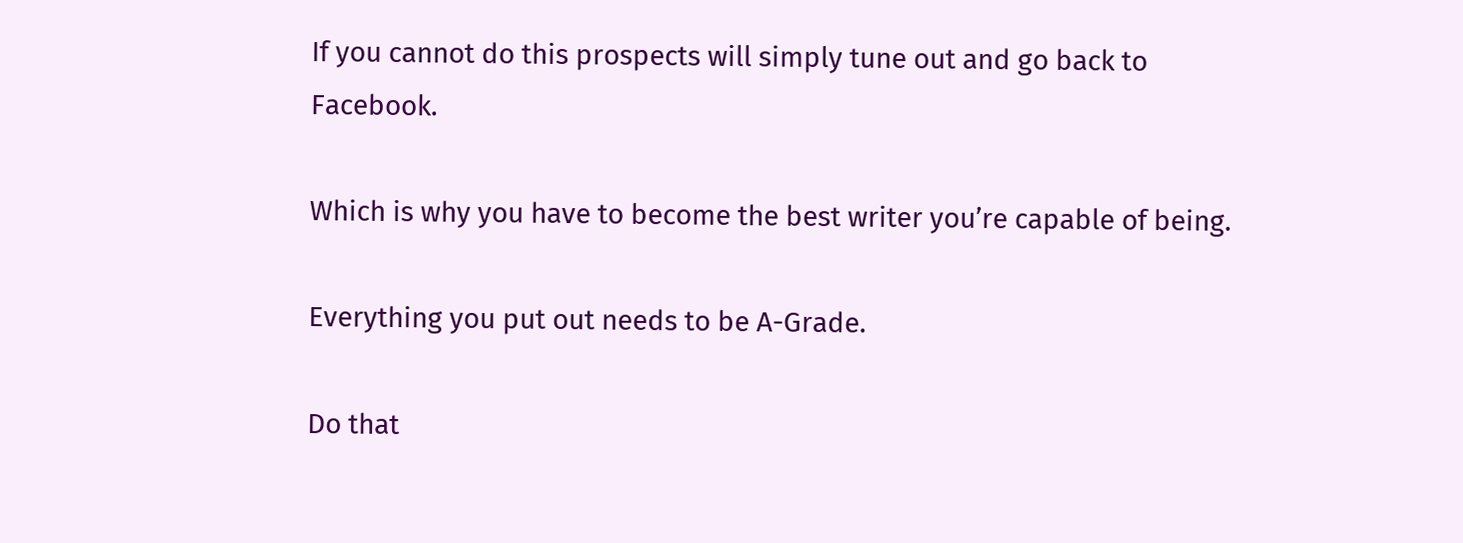If you cannot do this prospects will simply tune out and go back to Facebook.

Which is why you have to become the best writer you’re capable of being.

Everything you put out needs to be A-Grade.

Do that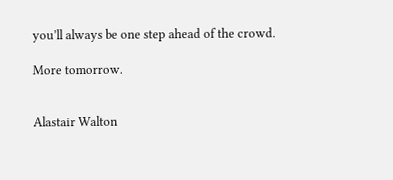you’ll always be one step ahead of the crowd.

More tomorrow.


Alastair Walton